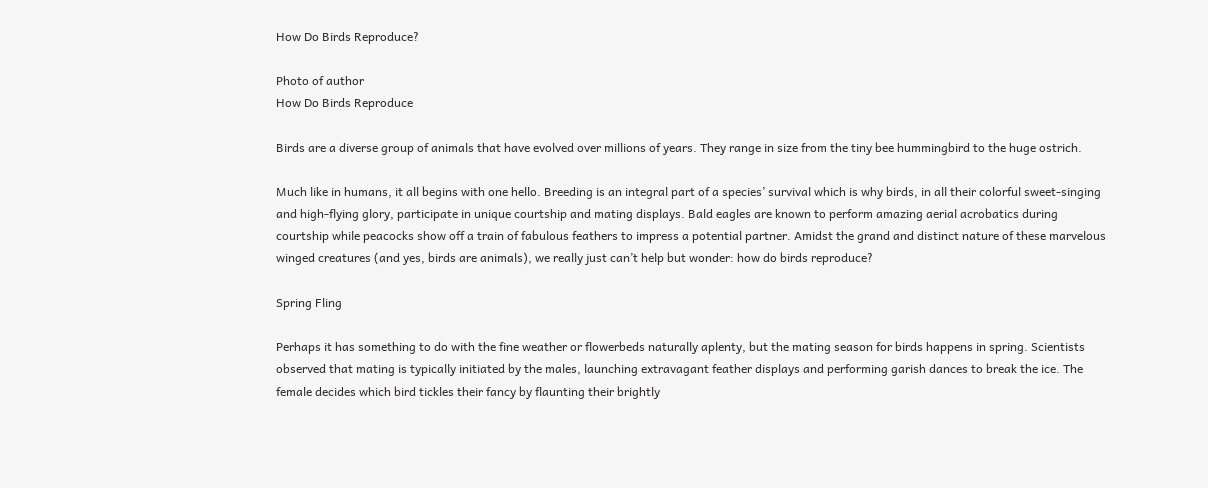How Do Birds Reproduce?

Photo of author
How Do Birds Reproduce

Birds are a diverse group of animals that have evolved over millions of years. They range in size from the tiny bee hummingbird to the huge ostrich.

Much like in humans, it all begins with one hello. Breeding is an integral part of a species’ survival which is why birds, in all their colorful sweet-singing and high-flying glory, participate in unique courtship and mating displays. Bald eagles are known to perform amazing aerial acrobatics during courtship while peacocks show off a train of fabulous feathers to impress a potential partner. Amidst the grand and distinct nature of these marvelous winged creatures (and yes, birds are animals), we really just can’t help but wonder: how do birds reproduce?

Spring Fling

Perhaps it has something to do with the fine weather or flowerbeds naturally aplenty, but the mating season for birds happens in spring. Scientists observed that mating is typically initiated by the males, launching extravagant feather displays and performing garish dances to break the ice. The female decides which bird tickles their fancy by flaunting their brightly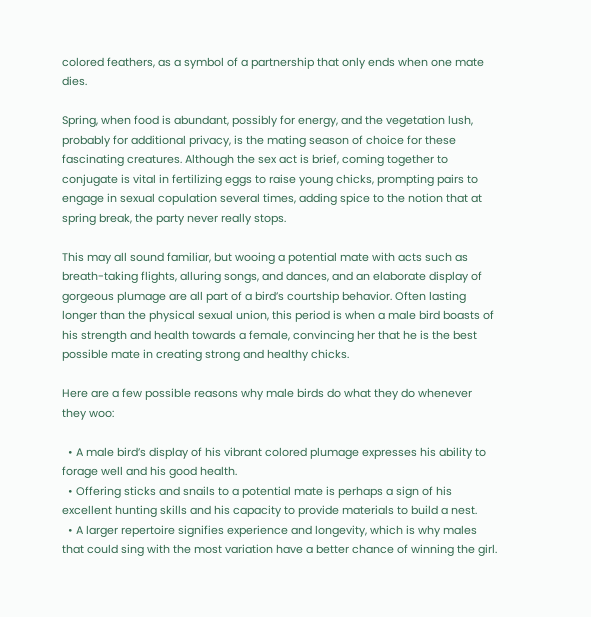colored feathers, as a symbol of a partnership that only ends when one mate dies.

Spring, when food is abundant, possibly for energy, and the vegetation lush, probably for additional privacy, is the mating season of choice for these fascinating creatures. Although the sex act is brief, coming together to conjugate is vital in fertilizing eggs to raise young chicks, prompting pairs to engage in sexual copulation several times, adding spice to the notion that at spring break, the party never really stops.

This may all sound familiar, but wooing a potential mate with acts such as breath-taking flights, alluring songs, and dances, and an elaborate display of gorgeous plumage are all part of a bird’s courtship behavior. Often lasting longer than the physical sexual union, this period is when a male bird boasts of his strength and health towards a female, convincing her that he is the best possible mate in creating strong and healthy chicks.

Here are a few possible reasons why male birds do what they do whenever they woo:

  • A male bird’s display of his vibrant colored plumage expresses his ability to forage well and his good health.
  • Offering sticks and snails to a potential mate is perhaps a sign of his excellent hunting skills and his capacity to provide materials to build a nest.
  • A larger repertoire signifies experience and longevity, which is why males that could sing with the most variation have a better chance of winning the girl.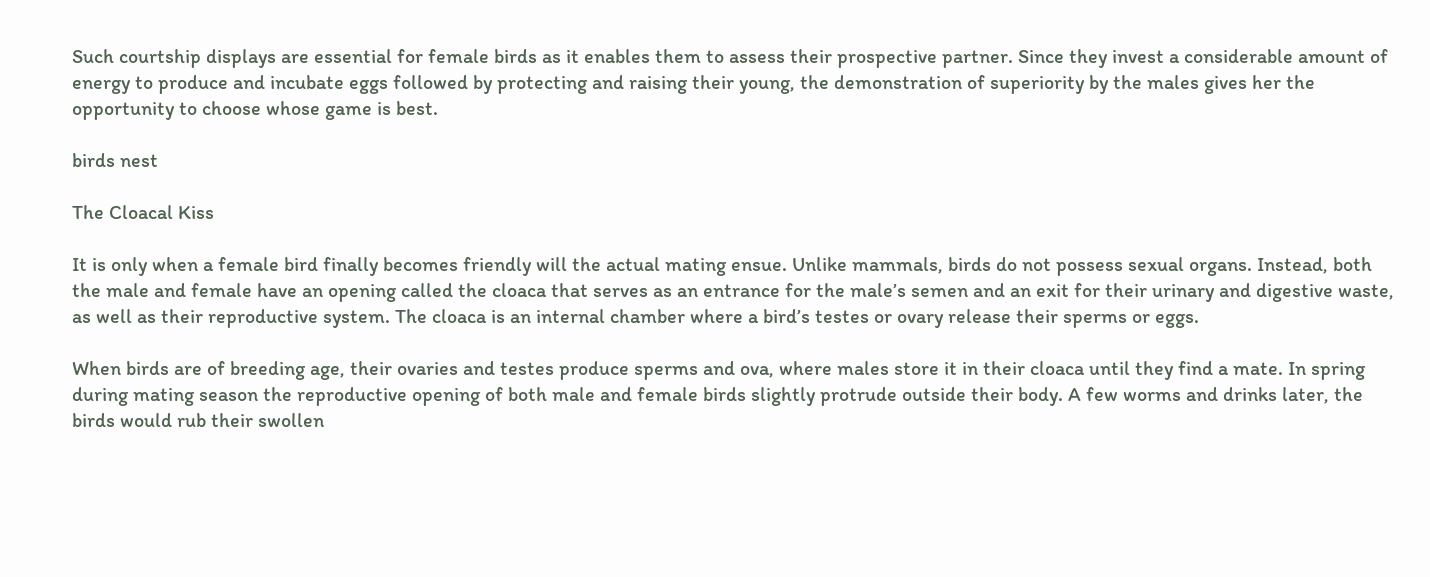Such courtship displays are essential for female birds as it enables them to assess their prospective partner. Since they invest a considerable amount of energy to produce and incubate eggs followed by protecting and raising their young, the demonstration of superiority by the males gives her the opportunity to choose whose game is best.

birds nest

The Cloacal Kiss

It is only when a female bird finally becomes friendly will the actual mating ensue. Unlike mammals, birds do not possess sexual organs. Instead, both the male and female have an opening called the cloaca that serves as an entrance for the male’s semen and an exit for their urinary and digestive waste, as well as their reproductive system. The cloaca is an internal chamber where a bird’s testes or ovary release their sperms or eggs.

When birds are of breeding age, their ovaries and testes produce sperms and ova, where males store it in their cloaca until they find a mate. In spring during mating season the reproductive opening of both male and female birds slightly protrude outside their body. A few worms and drinks later, the birds would rub their swollen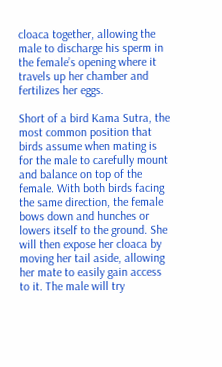cloaca together, allowing the male to discharge his sperm in the female’s opening where it travels up her chamber and fertilizes her eggs.

Short of a bird Kama Sutra, the most common position that birds assume when mating is for the male to carefully mount and balance on top of the female. With both birds facing the same direction, the female bows down and hunches or lowers itself to the ground. She will then expose her cloaca by moving her tail aside, allowing her mate to easily gain access to it. The male will try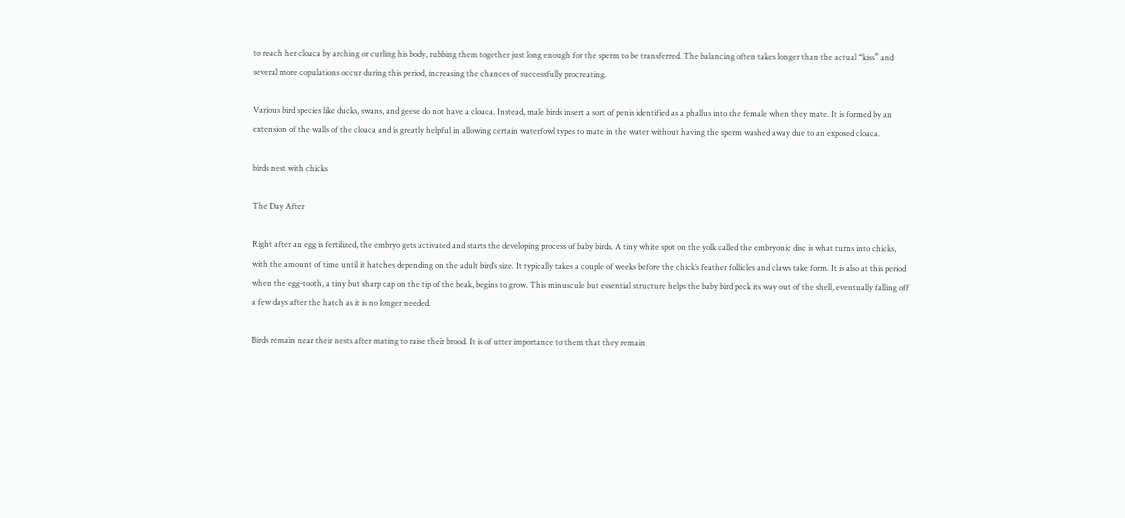to reach her cloaca by arching or curling his body, rubbing them together just long enough for the sperm to be transferred. The balancing often takes longer than the actual “kiss” and several more copulations occur during this period, increasing the chances of successfully procreating.

Various bird species like ducks, swans, and geese do not have a cloaca. Instead, male birds insert a sort of penis identified as a phallus into the female when they mate. It is formed by an extension of the walls of the cloaca and is greatly helpful in allowing certain waterfowl types to mate in the water without having the sperm washed away due to an exposed cloaca.

birds nest with chicks

The Day After

Right after an egg is fertilized, the embryo gets activated and starts the developing process of baby birds. A tiny white spot on the yolk called the embryonic disc is what turns into chicks, with the amount of time until it hatches depending on the adult bird’s size. It typically takes a couple of weeks before the chick’s feather follicles and claws take form. It is also at this period when the egg-tooth, a tiny but sharp cap on the tip of the beak, begins to grow. This minuscule but essential structure helps the baby bird peck its way out of the shell, eventually falling off a few days after the hatch as it is no longer needed.

Birds remain near their nests after mating to raise their brood. It is of utter importance to them that they remain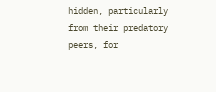hidden, particularly from their predatory peers, for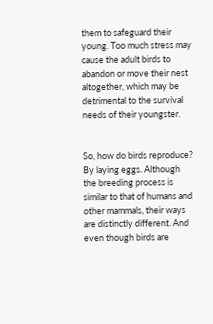them to safeguard their young. Too much stress may cause the adult birds to abandon or move their nest altogether, which may be detrimental to the survival needs of their youngster.


So, how do birds reproduce? By laying eggs. Although the breeding process is similar to that of humans and other mammals, their ways are distinctly different. And even though birds are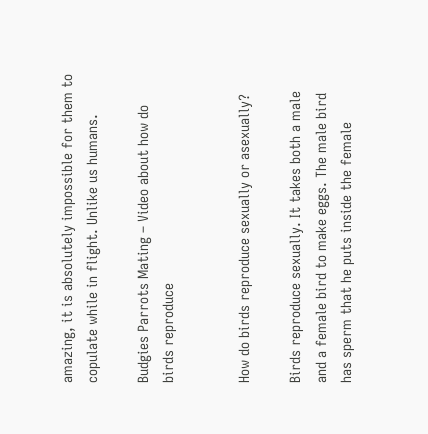amazing, it is absolutely impossible for them to copulate while in flight. Unlike us humans.

Budgies Parrots Mating – Video about how do birds reproduce


How do birds reproduce sexually or asexually?

Birds reproduce sexually. It takes both a male and a female bird to make eggs. The male bird has sperm that he puts inside the female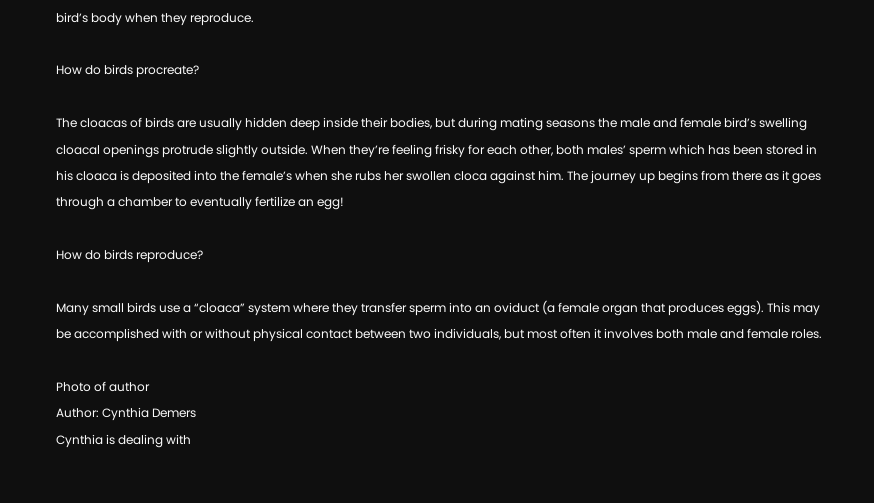bird’s body when they reproduce.

How do birds procreate?

The cloacas of birds are usually hidden deep inside their bodies, but during mating seasons the male and female bird’s swelling cloacal openings protrude slightly outside. When they’re feeling frisky for each other, both males’ sperm which has been stored in his cloaca is deposited into the female’s when she rubs her swollen cloca against him. The journey up begins from there as it goes through a chamber to eventually fertilize an egg!

How do birds reproduce?

Many small birds use a “cloaca” system where they transfer sperm into an oviduct (a female organ that produces eggs). This may be accomplished with or without physical contact between two individuals, but most often it involves both male and female roles.

Photo of author
Author: Cynthia Demers
Cynthia is dealing with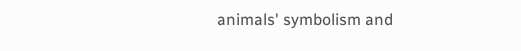animals' symbolism and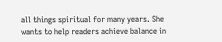all things spiritual for many years. She wants to help readers achieve balance in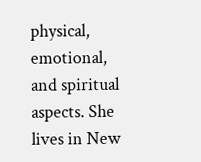physical, emotional, and spiritual aspects. She lives in New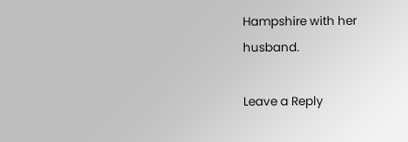Hampshire with her husband.

Leave a Reply